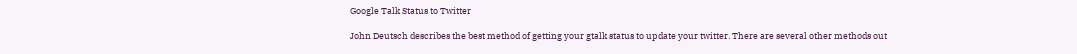Google Talk Status to Twitter

John Deutsch describes the best method of getting your gtalk status to update your twitter. There are several other methods out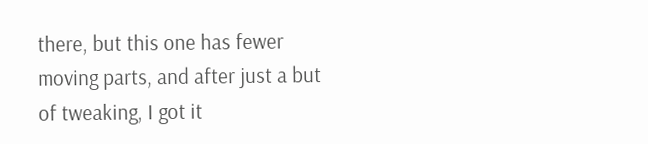there, but this one has fewer moving parts, and after just a but of tweaking, I got it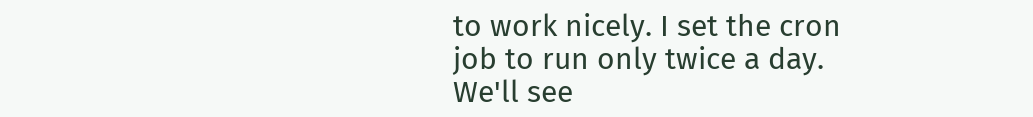to work nicely. I set the cron job to run only twice a day. We'll see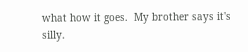what how it goes.  My brother says it's silly.